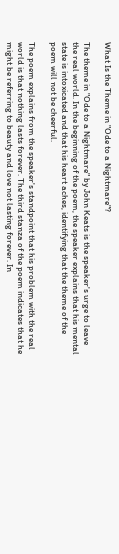What Is the Theme in "Ode to a Nightmare"?

The theme in "Ode to a Nightmare" by John Keats is the speaker's urge to leave the real world. In the beginning of the poem, the speaker explains that his mental state is intoxicated and that his heart aches, identifying that the theme of the poem will not be cheerful.

The poem explains from the speaker's standpoint that his problem with the real world is that nothing lasts forever. The third stanza of the poem indicates that he might be referring to beauty and love not lasting forever. In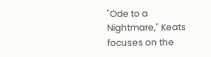"Ode to a Nightmare," Keats focuses on the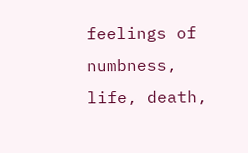feelings of numbness, life, death,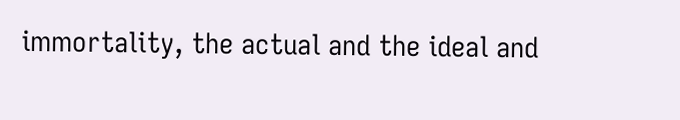immortality, the actual and the ideal and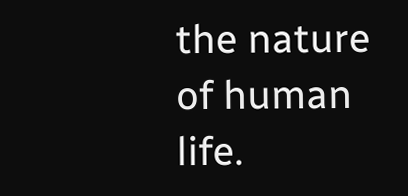the nature of human life.